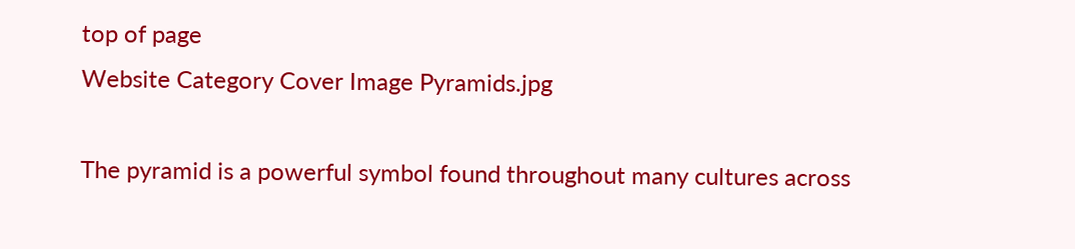top of page
Website Category Cover Image Pyramids.jpg

The pyramid is a powerful symbol found throughout many cultures across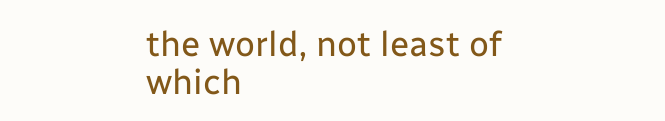the world, not least of which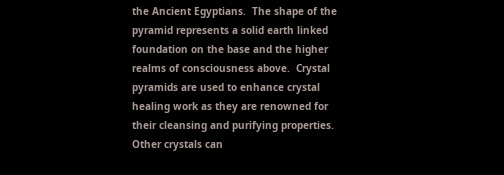the Ancient Egyptians.  The shape of the pyramid represents a solid earth linked foundation on the base and the higher realms of consciousness above.  Crystal pyramids are used to enhance crystal healing work as they are renowned for their cleansing and purifying properties.  Other crystals can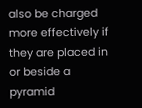also be charged more effectively if they are placed in or beside a pyramid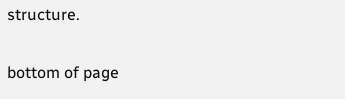structure.

bottom of page